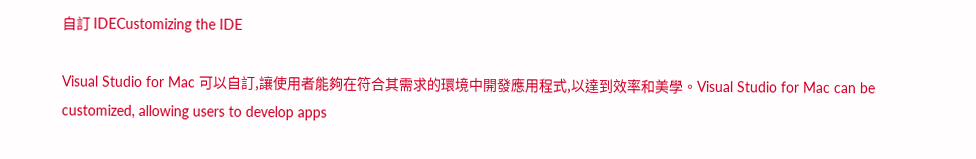自訂 IDECustomizing the IDE

Visual Studio for Mac 可以自訂,讓使用者能夠在符合其需求的環境中開發應用程式,以達到效率和美學。Visual Studio for Mac can be customized, allowing users to develop apps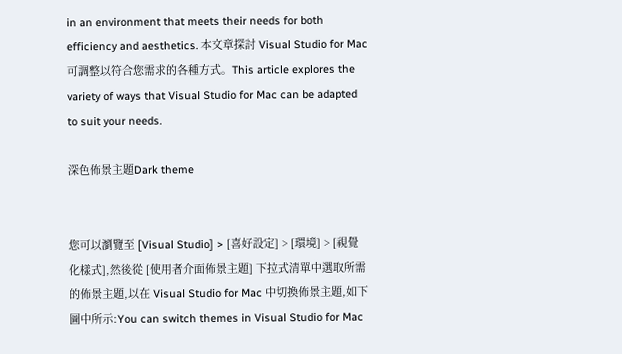in an environment that meets their needs for both efficiency and aesthetics. 本文章探討 Visual Studio for Mac 可調整以符合您需求的各種方式。This article explores the variety of ways that Visual Studio for Mac can be adapted to suit your needs.

深色佈景主題Dark theme


您可以瀏覽至 [Visual Studio] > [喜好設定] > [環境] > [視覺化樣式],然後從 [使用者介面佈景主題] 下拉式清單中選取所需的佈景主題,以在 Visual Studio for Mac 中切換佈景主題,如下圖中所示:You can switch themes in Visual Studio for Mac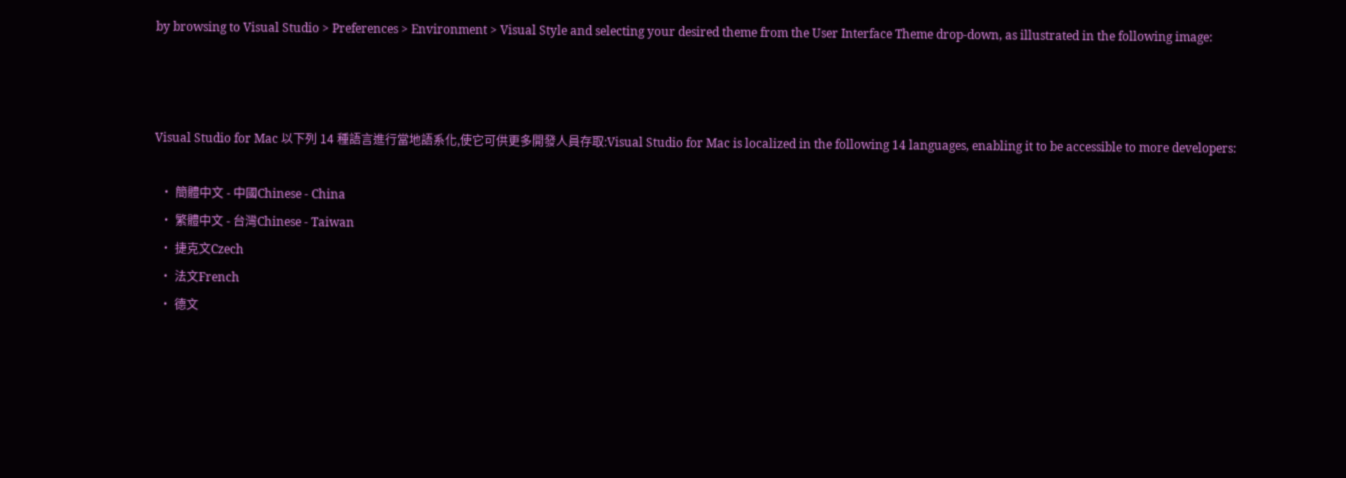by browsing to Visual Studio > Preferences > Environment > Visual Style and selecting your desired theme from the User Interface Theme drop-down, as illustrated in the following image:



Visual Studio for Mac 以下列 14 種語言進行當地語系化,使它可供更多開發人員存取:Visual Studio for Mac is localized in the following 14 languages, enabling it to be accessible to more developers:

  • 簡體中文 - 中國Chinese - China
  • 繁體中文 - 台灣Chinese - Taiwan
  • 捷克文Czech
  • 法文French
  • 德文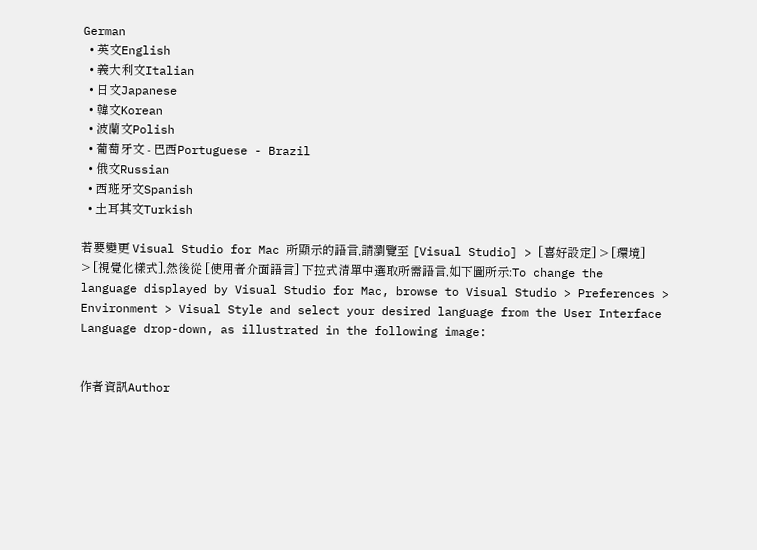German
  • 英文English
  • 義大利文Italian
  • 日文Japanese
  • 韓文Korean
  • 波蘭文Polish
  • 葡萄牙文 - 巴西Portuguese - Brazil
  • 俄文Russian
  • 西班牙文Spanish
  • 土耳其文Turkish

若要變更 Visual Studio for Mac 所顯示的語言,請瀏覽至 [Visual Studio] > [喜好設定] > [環境] > [視覺化樣式],然後從 [使用者介面語言] 下拉式清單中選取所需語言,如下圖所示:To change the language displayed by Visual Studio for Mac, browse to Visual Studio > Preferences > Environment > Visual Style and select your desired language from the User Interface Language drop-down, as illustrated in the following image:


作者資訊Author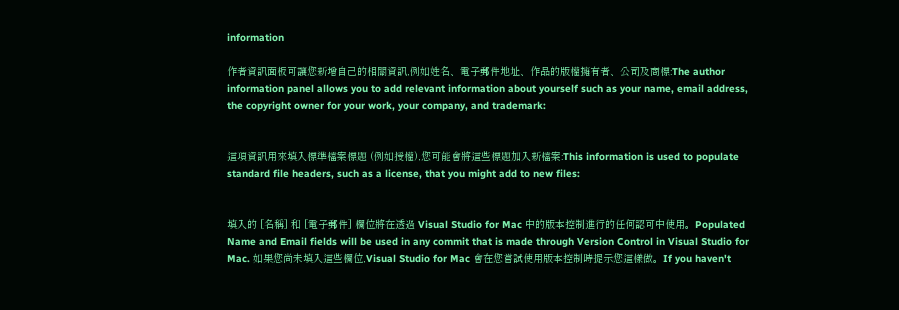information

作者資訊面板可讓您新增自己的相關資訊,例如姓名、電子郵件地址、作品的版權擁有者、公司及商標:The author information panel allows you to add relevant information about yourself such as your name, email address, the copyright owner for your work, your company, and trademark:


這項資訊用來填入標準檔案標題 (例如授權),您可能會將這些標題加入新檔案:This information is used to populate standard file headers, such as a license, that you might add to new files:


填入的 [名稱] 和 [電子郵件] 欄位將在透過 Visual Studio for Mac 中的版本控制進行的任何認可中使用。Populated Name and Email fields will be used in any commit that is made through Version Control in Visual Studio for Mac. 如果您尚未填入這些欄位,Visual Studio for Mac 會在您嘗試使用版本控制時提示您這樣做。If you haven't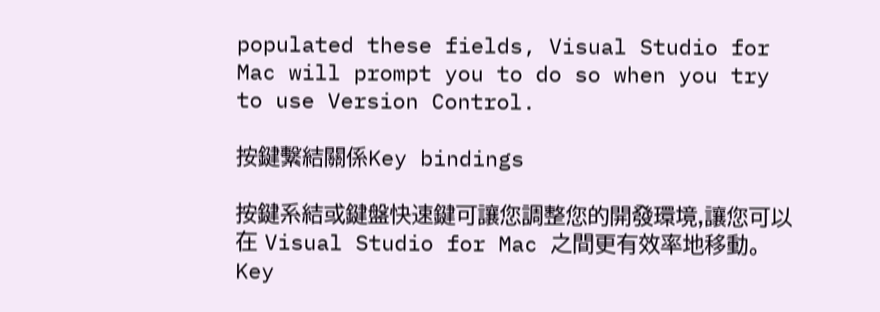populated these fields, Visual Studio for Mac will prompt you to do so when you try to use Version Control.

按鍵繫結關係Key bindings

按鍵系結或鍵盤快速鍵可讓您調整您的開發環境,讓您可以在 Visual Studio for Mac 之間更有效率地移動。Key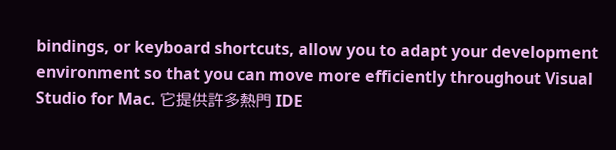bindings, or keyboard shortcuts, allow you to adapt your development environment so that you can move more efficiently throughout Visual Studio for Mac. 它提供許多熱門 IDE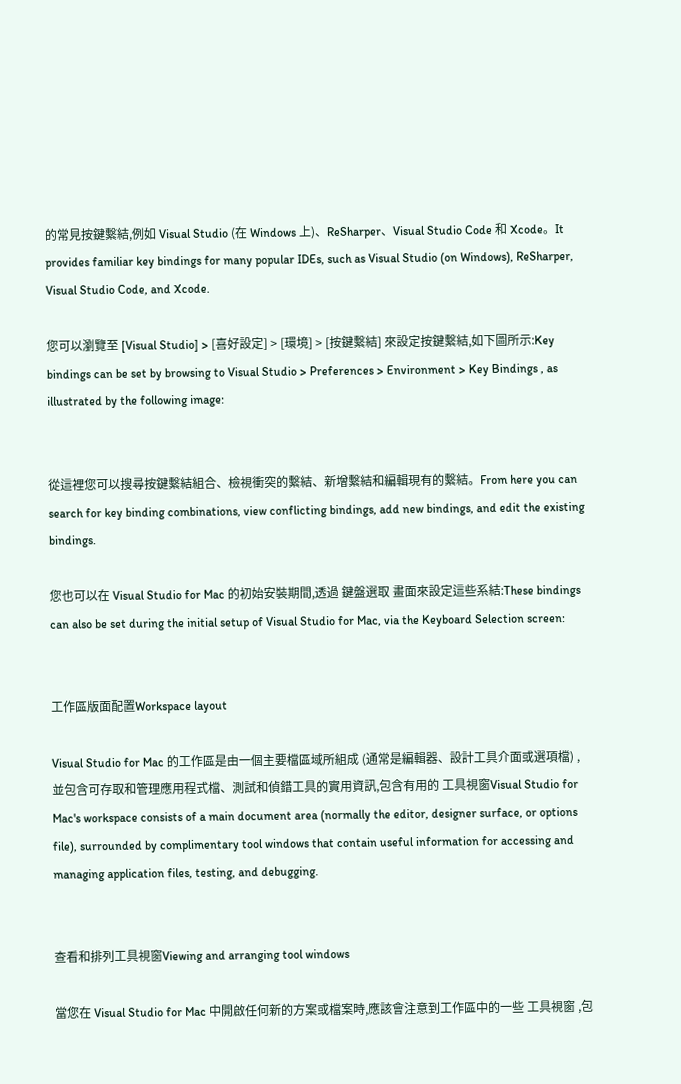的常見按鍵繫結,例如 Visual Studio (在 Windows 上)、ReSharper、Visual Studio Code 和 Xcode。It provides familiar key bindings for many popular IDEs, such as Visual Studio (on Windows), ReSharper, Visual Studio Code, and Xcode.

您可以瀏覽至 [Visual Studio] > [喜好設定] > [環境] > [按鍵繫結] 來設定按鍵繫結,如下圖所示:Key bindings can be set by browsing to Visual Studio > Preferences > Environment > Key Bindings , as illustrated by the following image:


從這裡您可以搜尋按鍵繫結組合、檢視衝突的繫結、新增繫結和編輯現有的繫結。From here you can search for key binding combinations, view conflicting bindings, add new bindings, and edit the existing bindings.

您也可以在 Visual Studio for Mac 的初始安裝期間,透過 鍵盤選取 畫面來設定這些系結:These bindings can also be set during the initial setup of Visual Studio for Mac, via the Keyboard Selection screen:


工作區版面配置Workspace layout

Visual Studio for Mac 的工作區是由一個主要檔區域所組成 (通常是編輯器、設計工具介面或選項檔) ,並包含可存取和管理應用程式檔、測試和偵錯工具的實用資訊,包含有用的 工具視窗Visual Studio for Mac's workspace consists of a main document area (normally the editor, designer surface, or options file), surrounded by complimentary tool windows that contain useful information for accessing and managing application files, testing, and debugging.


查看和排列工具視窗Viewing and arranging tool windows

當您在 Visual Studio for Mac 中開啟任何新的方案或檔案時,應該會注意到工作區中的一些 工具視窗 ,包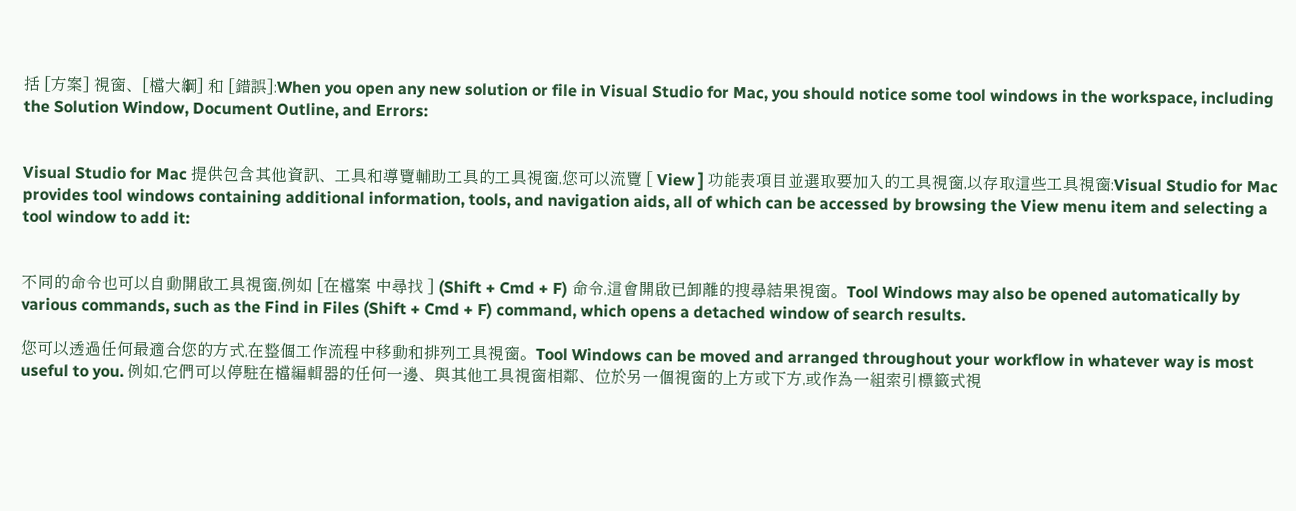括 [方案] 視窗、[檔大綱] 和 [錯誤]:When you open any new solution or file in Visual Studio for Mac, you should notice some tool windows in the workspace, including the Solution Window, Document Outline, and Errors:


Visual Studio for Mac 提供包含其他資訊、工具和導覽輔助工具的工具視窗,您可以流覽 [ View ] 功能表項目並選取要加入的工具視窗,以存取這些工具視窗:Visual Studio for Mac provides tool windows containing additional information, tools, and navigation aids, all of which can be accessed by browsing the View menu item and selecting a tool window to add it:


不同的命令也可以自動開啟工具視窗,例如 [在檔案 中尋找 ] (Shift + Cmd + F) 命令,這會開啟已卸離的搜尋結果視窗。Tool Windows may also be opened automatically by various commands, such as the Find in Files (Shift + Cmd + F) command, which opens a detached window of search results.

您可以透過任何最適合您的方式,在整個工作流程中移動和排列工具視窗。Tool Windows can be moved and arranged throughout your workflow in whatever way is most useful to you. 例如,它們可以停駐在檔編輯器的任何一邊、與其他工具視窗相鄰、位於另一個視窗的上方或下方,或作為一組索引標籤式視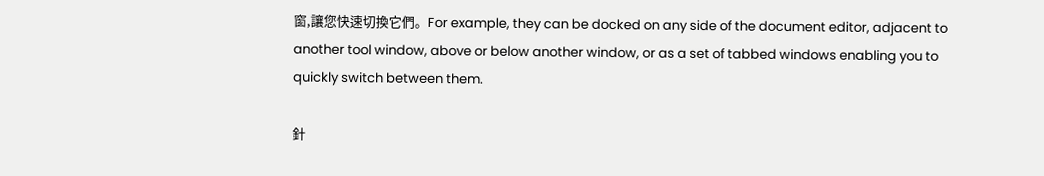窗,讓您快速切換它們。For example, they can be docked on any side of the document editor, adjacent to another tool window, above or below another window, or as a set of tabbed windows enabling you to quickly switch between them.

針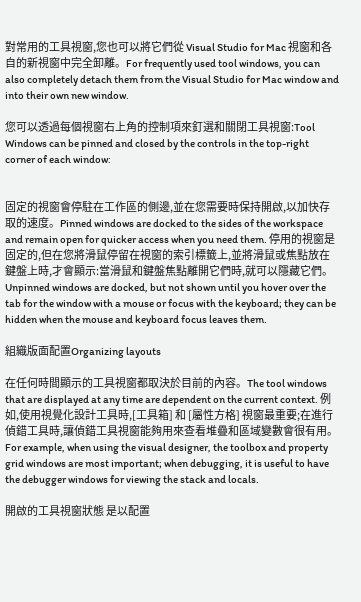對常用的工具視窗,您也可以將它們從 Visual Studio for Mac 視窗和各自的新視窗中完全卸離。For frequently used tool windows, you can also completely detach them from the Visual Studio for Mac window and into their own new window.

您可以透過每個視窗右上角的控制項來釘選和關閉工具視窗:Tool Windows can be pinned and closed by the controls in the top-right corner of each window:


固定的視窗會停駐在工作區的側邊,並在您需要時保持開啟,以加快存取的速度。Pinned windows are docked to the sides of the workspace and remain open for quicker access when you need them. 停用的視窗是固定的,但在您將滑鼠停留在視窗的索引標籤上,並將滑鼠或焦點放在鍵盤上時,才會顯示:當滑鼠和鍵盤焦點離開它們時,就可以隱藏它們。Unpinned windows are docked, but not shown until you hover over the tab for the window with a mouse or focus with the keyboard; they can be hidden when the mouse and keyboard focus leaves them.

組織版面配置Organizing layouts

在任何時間顯示的工具視窗都取決於目前的內容。The tool windows that are displayed at any time are dependent on the current context. 例如,使用視覺化設計工具時,[工具箱] 和 [屬性方格] 視窗最重要;在進行偵錯工具時,讓偵錯工具視窗能夠用來查看堆疊和區域變數會很有用。For example, when using the visual designer, the toolbox and property grid windows are most important; when debugging, it is useful to have the debugger windows for viewing the stack and locals.

開啟的工具視窗狀態 是以配置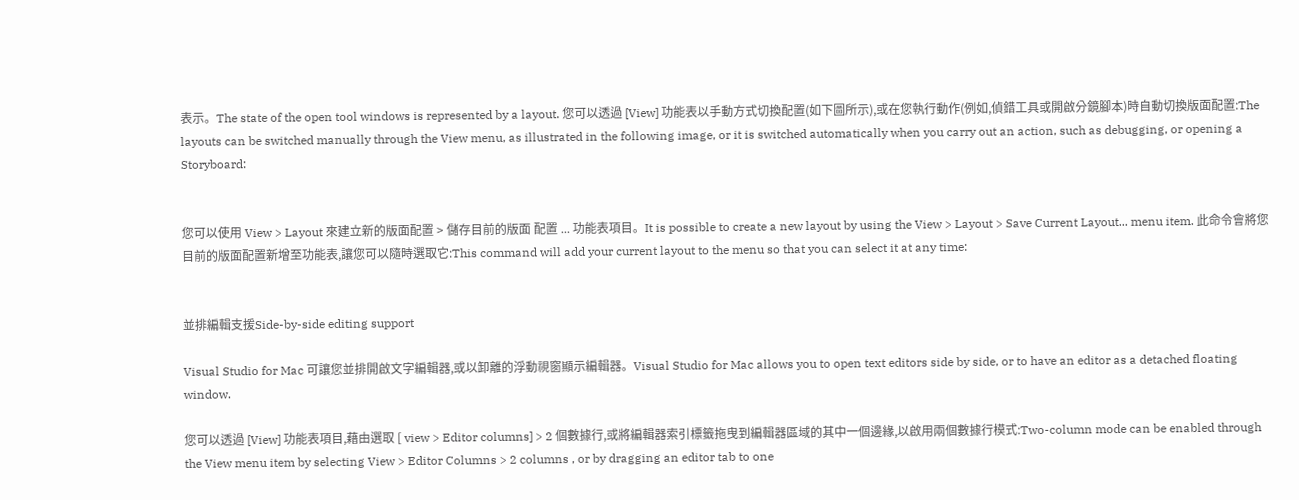表示。The state of the open tool windows is represented by a layout. 您可以透過 [View] 功能表以手動方式切換配置(如下圖所示),或在您執行動作(例如,偵錯工具或開啟分鏡腳本)時自動切換版面配置:The layouts can be switched manually through the View menu, as illustrated in the following image, or it is switched automatically when you carry out an action, such as debugging, or opening a Storyboard:


您可以使用 View > Layout 來建立新的版面配置 > 儲存目前的版面 配置 ... 功能表項目。It is possible to create a new layout by using the View > Layout > Save Current Layout... menu item. 此命令會將您目前的版面配置新增至功能表,讓您可以隨時選取它:This command will add your current layout to the menu so that you can select it at any time:


並排編輯支援Side-by-side editing support

Visual Studio for Mac 可讓您並排開啟文字編輯器,或以卸離的浮動視窗顯示編輯器。Visual Studio for Mac allows you to open text editors side by side, or to have an editor as a detached floating window.

您可以透過 [View] 功能表項目,藉由選取 [ view > Editor columns] > 2 個數據行,或將編輯器索引標籤拖曳到編輯器區域的其中一個邊緣,以啟用兩個數據行模式:Two-column mode can be enabled through the View menu item by selecting View > Editor Columns > 2 columns , or by dragging an editor tab to one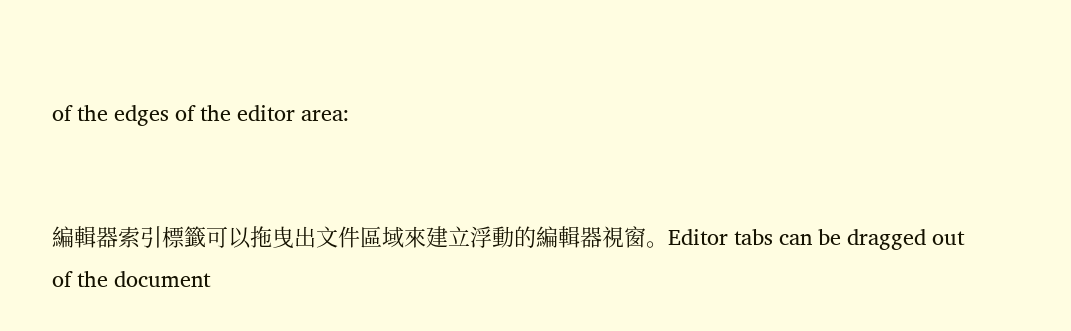of the edges of the editor area:


編輯器索引標籤可以拖曳出文件區域來建立浮動的編輯器視窗。Editor tabs can be dragged out of the document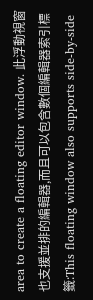area to create a floating editor window. 此浮動視窗也支援並排的編輯器,而且可以包含數個編輯器索引標籤:This floating window also supports side-by-side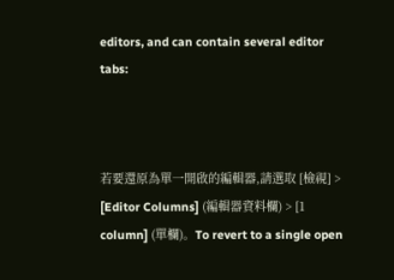editors, and can contain several editor tabs:



若要還原為單一開啟的編輯器,請選取 [檢視] > [Editor Columns] (編輯器資料欄) > [1 column] (單欄)。To revert to a single open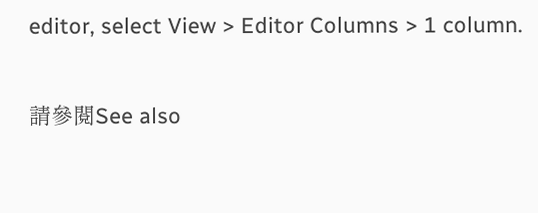editor, select View > Editor Columns > 1 column.

請參閱See also